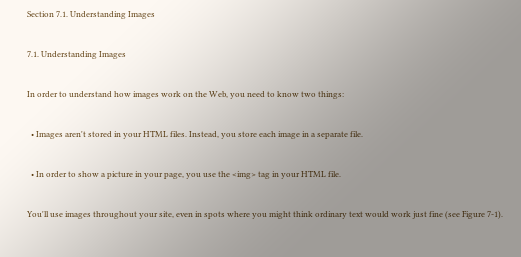Section 7.1. Understanding Images

7.1. Understanding Images

In order to understand how images work on the Web, you need to know two things:

  • Images aren't stored in your HTML files. Instead, you store each image in a separate file.

  • In order to show a picture in your page, you use the <img> tag in your HTML file.

You'll use images throughout your site, even in spots where you might think ordinary text would work just fine (see Figure 7-1).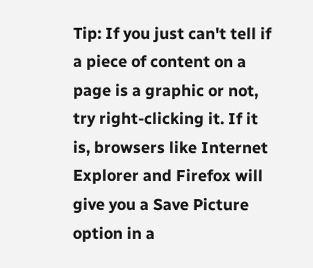Tip: If you just can't tell if a piece of content on a page is a graphic or not, try right-clicking it. If it is, browsers like Internet Explorer and Firefox will give you a Save Picture option in a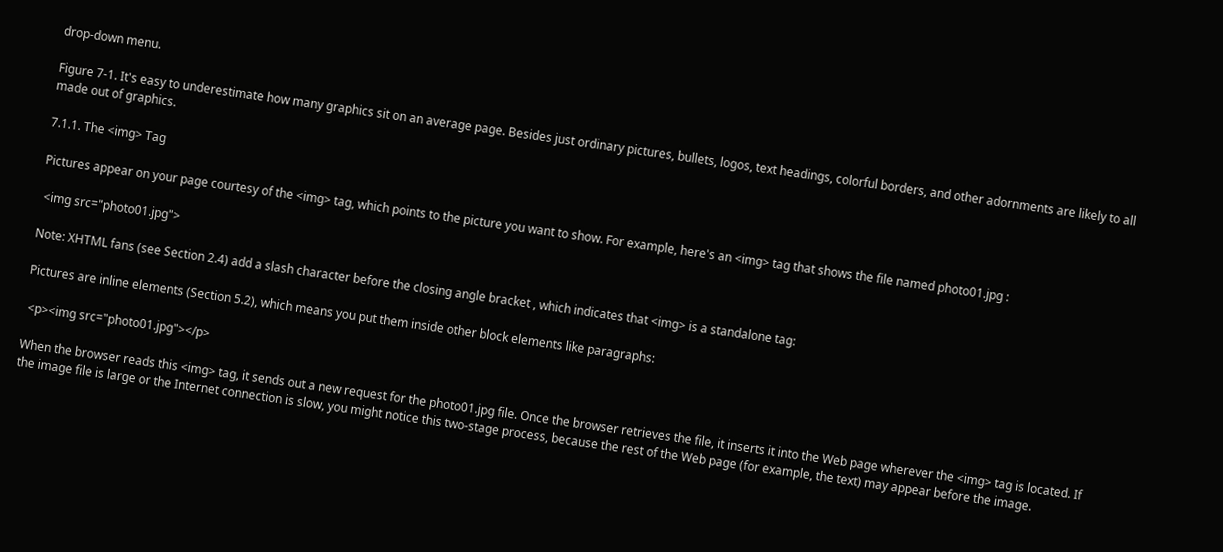drop-down menu.

Figure 7-1. It's easy to underestimate how many graphics sit on an average page. Besides just ordinary pictures, bullets, logos, text headings, colorful borders, and other adornments are likely to all made out of graphics.

7.1.1. The <img> Tag

Pictures appear on your page courtesy of the <img> tag, which points to the picture you want to show. For example, here's an <img> tag that shows the file named photo01.jpg :

 <img src="photo01.jpg">

Note: XHTML fans (see Section 2.4) add a slash character before the closing angle bracket , which indicates that <img> is a standalone tag:

Pictures are inline elements (Section 5.2), which means you put them inside other block elements like paragraphs:

 <p><img src="photo01.jpg"></p>

When the browser reads this <img> tag, it sends out a new request for the photo01.jpg file. Once the browser retrieves the file, it inserts it into the Web page wherever the <img> tag is located. If the image file is large or the Internet connection is slow, you might notice this two-stage process, because the rest of the Web page (for example, the text) may appear before the image.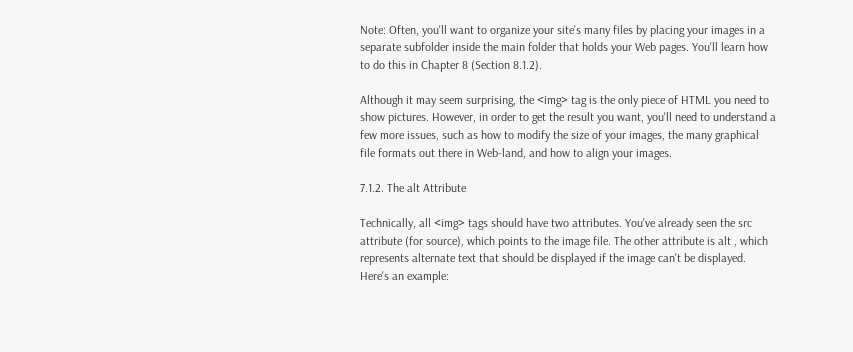Note: Often, you'll want to organize your site's many files by placing your images in a separate subfolder inside the main folder that holds your Web pages. You'll learn how to do this in Chapter 8 (Section 8.1.2).

Although it may seem surprising, the <img> tag is the only piece of HTML you need to show pictures. However, in order to get the result you want, you'll need to understand a few more issues, such as how to modify the size of your images, the many graphical file formats out there in Web-land, and how to align your images.

7.1.2. The alt Attribute

Technically, all <img> tags should have two attributes. You've already seen the src attribute (for source), which points to the image file. The other attribute is alt , which represents alternate text that should be displayed if the image can't be displayed. Here's an example: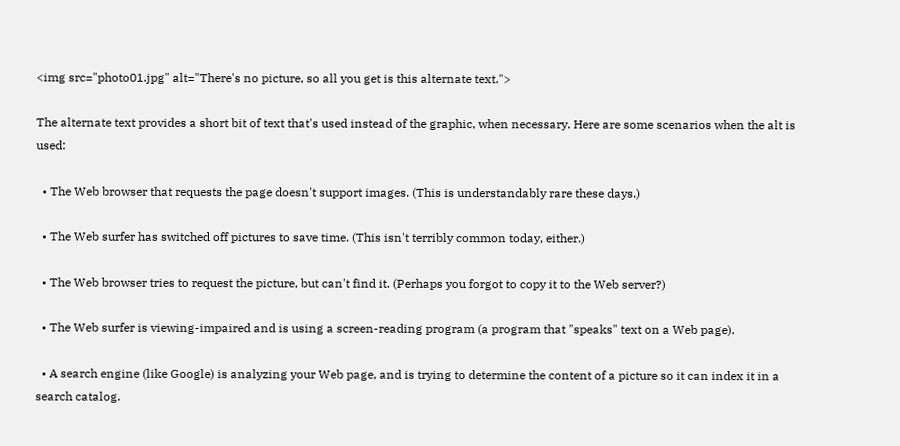<img src="photo01.jpg" alt="There's no picture, so all you get is this alternate text.">

The alternate text provides a short bit of text that's used instead of the graphic, when necessary. Here are some scenarios when the alt is used:

  • The Web browser that requests the page doesn't support images. (This is understandably rare these days.)

  • The Web surfer has switched off pictures to save time. (This isn't terribly common today, either.)

  • The Web browser tries to request the picture, but can't find it. (Perhaps you forgot to copy it to the Web server?)

  • The Web surfer is viewing-impaired and is using a screen-reading program (a program that "speaks" text on a Web page).

  • A search engine (like Google) is analyzing your Web page, and is trying to determine the content of a picture so it can index it in a search catalog.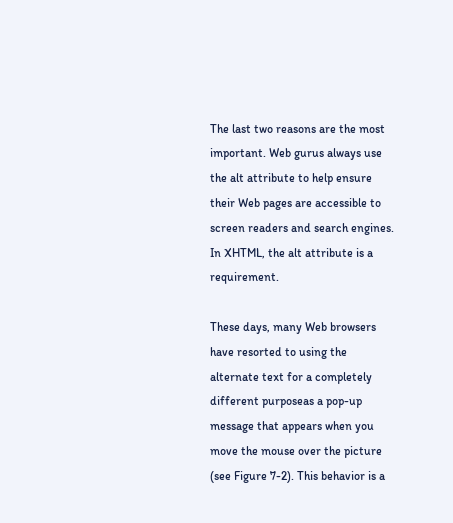The last two reasons are the most important. Web gurus always use the alt attribute to help ensure their Web pages are accessible to screen readers and search engines. In XHTML, the alt attribute is a requirement.

These days, many Web browsers have resorted to using the alternate text for a completely different purposeas a pop-up message that appears when you move the mouse over the picture (see Figure 7-2). This behavior is a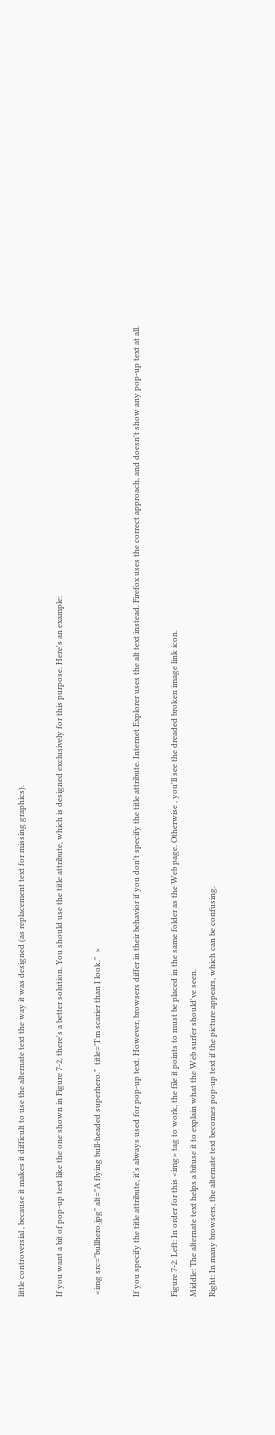little controversial , because it makes it difficult to use the alternate text the way it was designed (as replacement text for missing graphics).

If you want a bit of pop-up text like the one shown in Figure 7-2, there's a better solution. You should use the title attribute, which is designed exclusively for this purpose. Here's an example:

 <img src="bullhero.jpg" alt="A flying bull-headed superhero."  title="I'm scarier than I look."  >

If you specify the title attribute, it's always used for pop-up text. However, browsers differ in their behavior if you don't specify the title attribute. Internet Explorer uses the alt text instead. Firefox uses the correct approach, and doesn't show any pop-up text at all.

Figure 7-2. Left: In order for this <img> tag to work, the file it points to must be placed in the same folder as the Web page. Otherwise , you'll see the dreaded broken image link icon.
Middle: The alternate text helps a bituse it to explain what the Web surfer should've seen.
Right: In many browsers, the alternate text becomes pop-up text if the picture appears, which can be confusing.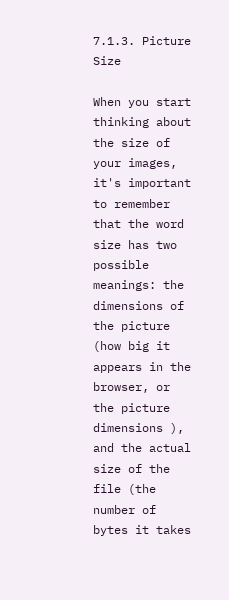7.1.3. Picture Size

When you start thinking about the size of your images, it's important to remember that the word size has two possible meanings: the dimensions of the picture (how big it appears in the browser, or the picture dimensions ), and the actual size of the file (the number of bytes it takes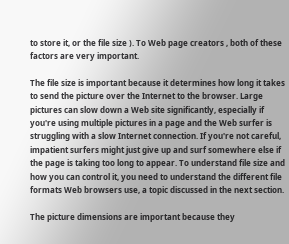to store it, or the file size ). To Web page creators , both of these factors are very important.

The file size is important because it determines how long it takes to send the picture over the Internet to the browser. Large pictures can slow down a Web site significantly, especially if you're using multiple pictures in a page and the Web surfer is struggling with a slow Internet connection. If you're not careful, impatient surfers might just give up and surf somewhere else if the page is taking too long to appear. To understand file size and how you can control it, you need to understand the different file formats Web browsers use, a topic discussed in the next section.

The picture dimensions are important because they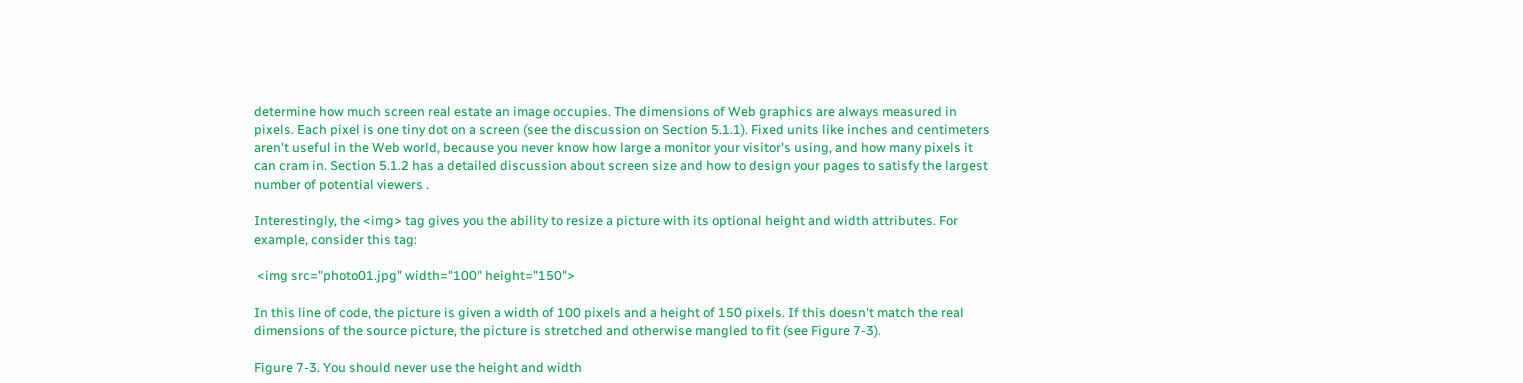determine how much screen real estate an image occupies. The dimensions of Web graphics are always measured in pixels. Each pixel is one tiny dot on a screen (see the discussion on Section 5.1.1). Fixed units like inches and centimeters aren't useful in the Web world, because you never know how large a monitor your visitor's using, and how many pixels it can cram in. Section 5.1.2 has a detailed discussion about screen size and how to design your pages to satisfy the largest number of potential viewers .

Interestingly, the <img> tag gives you the ability to resize a picture with its optional height and width attributes. For example, consider this tag:

 <img src="photo01.jpg" width="100" height="150">

In this line of code, the picture is given a width of 100 pixels and a height of 150 pixels. If this doesn't match the real dimensions of the source picture, the picture is stretched and otherwise mangled to fit (see Figure 7-3).

Figure 7-3. You should never use the height and width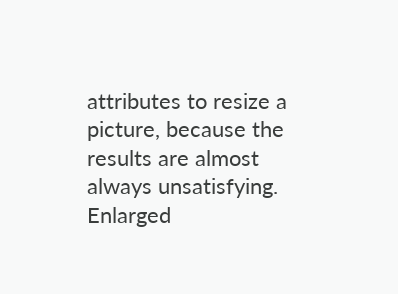attributes to resize a picture, because the results are almost always unsatisfying. Enlarged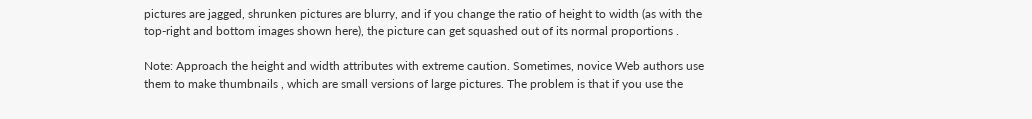pictures are jagged, shrunken pictures are blurry, and if you change the ratio of height to width (as with the top-right and bottom images shown here), the picture can get squashed out of its normal proportions .

Note: Approach the height and width attributes with extreme caution. Sometimes, novice Web authors use them to make thumbnails , which are small versions of large pictures. The problem is that if you use the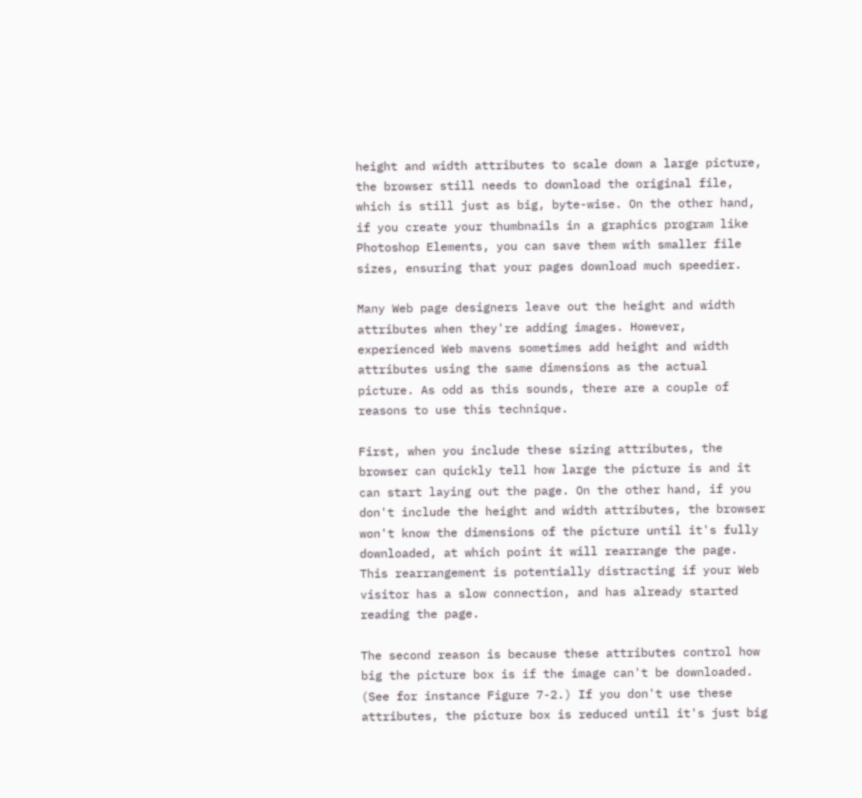height and width attributes to scale down a large picture, the browser still needs to download the original file, which is still just as big, byte-wise. On the other hand, if you create your thumbnails in a graphics program like Photoshop Elements, you can save them with smaller file sizes, ensuring that your pages download much speedier.

Many Web page designers leave out the height and width attributes when they're adding images. However, experienced Web mavens sometimes add height and width attributes using the same dimensions as the actual picture. As odd as this sounds, there are a couple of reasons to use this technique.

First, when you include these sizing attributes, the browser can quickly tell how large the picture is and it can start laying out the page. On the other hand, if you don't include the height and width attributes, the browser won't know the dimensions of the picture until it's fully downloaded, at which point it will rearrange the page. This rearrangement is potentially distracting if your Web visitor has a slow connection, and has already started reading the page.

The second reason is because these attributes control how big the picture box is if the image can't be downloaded. (See for instance Figure 7-2.) If you don't use these attributes, the picture box is reduced until it's just big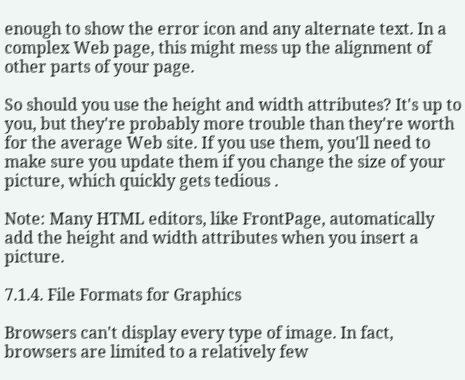enough to show the error icon and any alternate text. In a complex Web page, this might mess up the alignment of other parts of your page.

So should you use the height and width attributes? It's up to you, but they're probably more trouble than they're worth for the average Web site. If you use them, you'll need to make sure you update them if you change the size of your picture, which quickly gets tedious .

Note: Many HTML editors, like FrontPage, automatically add the height and width attributes when you insert a picture.

7.1.4. File Formats for Graphics

Browsers can't display every type of image. In fact, browsers are limited to a relatively few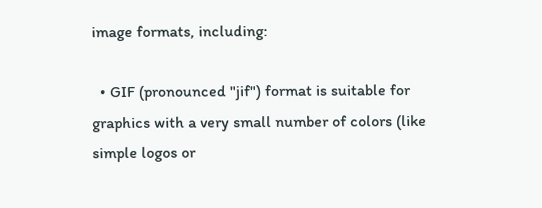image formats, including:

  • GIF (pronounced "jif") format is suitable for graphics with a very small number of colors (like simple logos or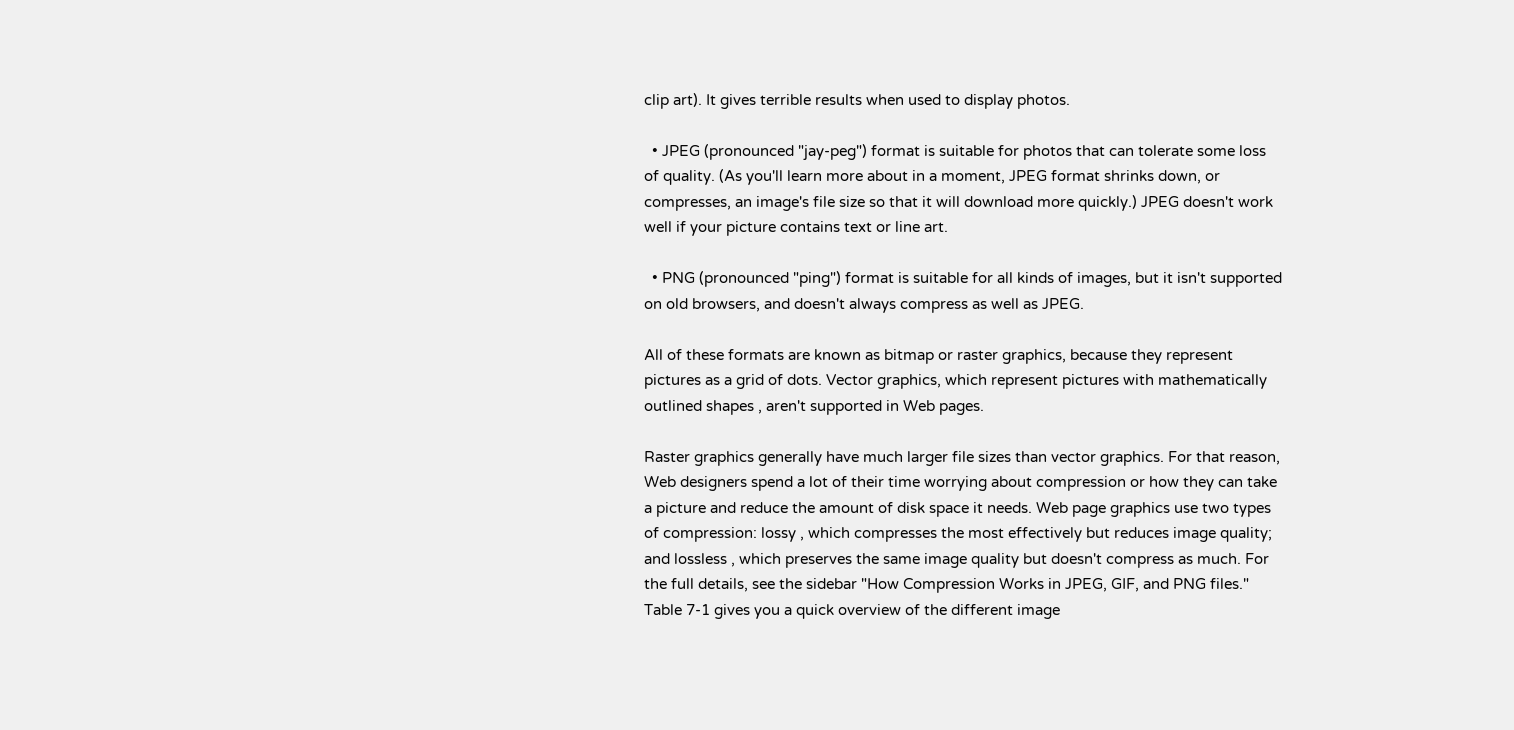clip art). It gives terrible results when used to display photos.

  • JPEG (pronounced "jay-peg") format is suitable for photos that can tolerate some loss of quality. (As you'll learn more about in a moment, JPEG format shrinks down, or compresses, an image's file size so that it will download more quickly.) JPEG doesn't work well if your picture contains text or line art.

  • PNG (pronounced "ping") format is suitable for all kinds of images, but it isn't supported on old browsers, and doesn't always compress as well as JPEG.

All of these formats are known as bitmap or raster graphics, because they represent pictures as a grid of dots. Vector graphics, which represent pictures with mathematically outlined shapes , aren't supported in Web pages.

Raster graphics generally have much larger file sizes than vector graphics. For that reason, Web designers spend a lot of their time worrying about compression or how they can take a picture and reduce the amount of disk space it needs. Web page graphics use two types of compression: lossy , which compresses the most effectively but reduces image quality; and lossless , which preserves the same image quality but doesn't compress as much. For the full details, see the sidebar "How Compression Works in JPEG, GIF, and PNG files." Table 7-1 gives you a quick overview of the different image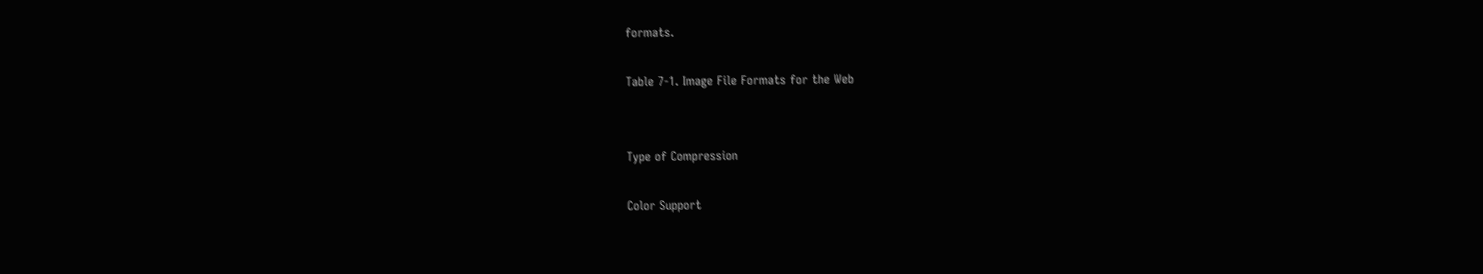formats.

Table 7-1. Image File Formats for the Web


Type of Compression

Color Support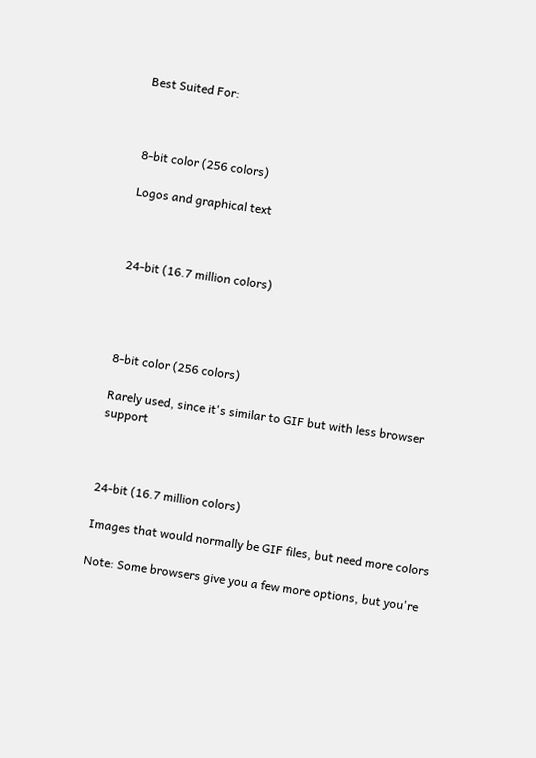Best Suited For:



8-bit color (256 colors)

Logos and graphical text



24-bit (16.7 million colors)




8-bit color (256 colors)

Rarely used, since it's similar to GIF but with less browser support



24-bit (16.7 million colors)

Images that would normally be GIF files, but need more colors

Note: Some browsers give you a few more options, but you're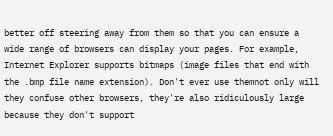better off steering away from them so that you can ensure a wide range of browsers can display your pages. For example, Internet Explorer supports bitmaps (image files that end with the .bmp file name extension). Don't ever use themnot only will they confuse other browsers, they're also ridiculously large because they don't support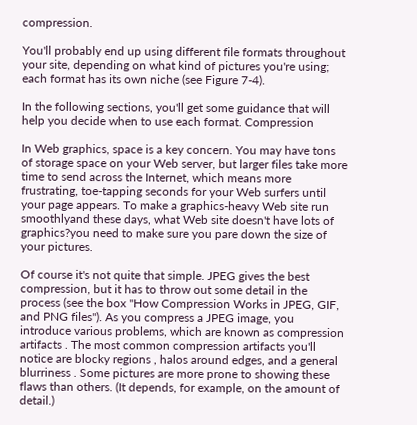compression.

You'll probably end up using different file formats throughout your site, depending on what kind of pictures you're using; each format has its own niche (see Figure 7-4).

In the following sections, you'll get some guidance that will help you decide when to use each format. Compression

In Web graphics, space is a key concern. You may have tons of storage space on your Web server, but larger files take more time to send across the Internet, which means more frustrating, toe-tapping seconds for your Web surfers until your page appears. To make a graphics-heavy Web site run smoothlyand these days, what Web site doesn't have lots of graphics?you need to make sure you pare down the size of your pictures.

Of course it's not quite that simple. JPEG gives the best compression, but it has to throw out some detail in the process (see the box "How Compression Works in JPEG, GIF, and PNG files"). As you compress a JPEG image, you introduce various problems, which are known as compression artifacts . The most common compression artifacts you'll notice are blocky regions , halos around edges, and a general blurriness . Some pictures are more prone to showing these flaws than others. (It depends, for example, on the amount of detail.)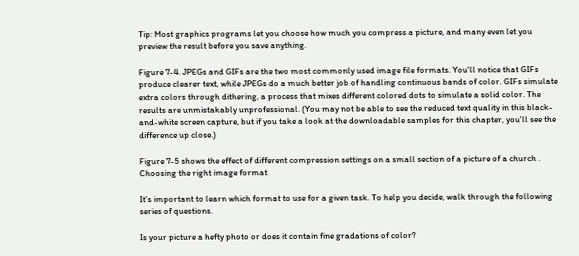Tip: Most graphics programs let you choose how much you compress a picture, and many even let you preview the result before you save anything.

Figure 7-4. JPEGs and GIFs are the two most commonly used image file formats. You'll notice that GIFs produce clearer text, while JPEGs do a much better job of handling continuous bands of color. GIFs simulate extra colors through dithering, a process that mixes different colored dots to simulate a solid color. The results are unmistakably unprofessional. (You may not be able to see the reduced text quality in this black-and-white screen capture, but if you take a look at the downloadable samples for this chapter, you'll see the difference up close.)

Figure 7-5 shows the effect of different compression settings on a small section of a picture of a church . Choosing the right image format

It's important to learn which format to use for a given task. To help you decide, walk through the following series of questions.

Is your picture a hefty photo or does it contain fine gradations of color?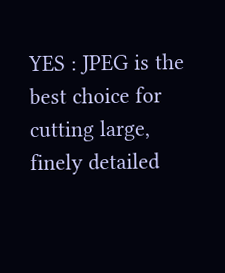YES : JPEG is the best choice for cutting large, finely detailed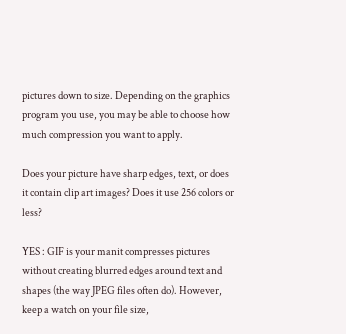pictures down to size. Depending on the graphics program you use, you may be able to choose how much compression you want to apply.

Does your picture have sharp edges, text, or does it contain clip art images? Does it use 256 colors or less?

YES : GIF is your manit compresses pictures without creating blurred edges around text and shapes (the way JPEG files often do). However, keep a watch on your file size,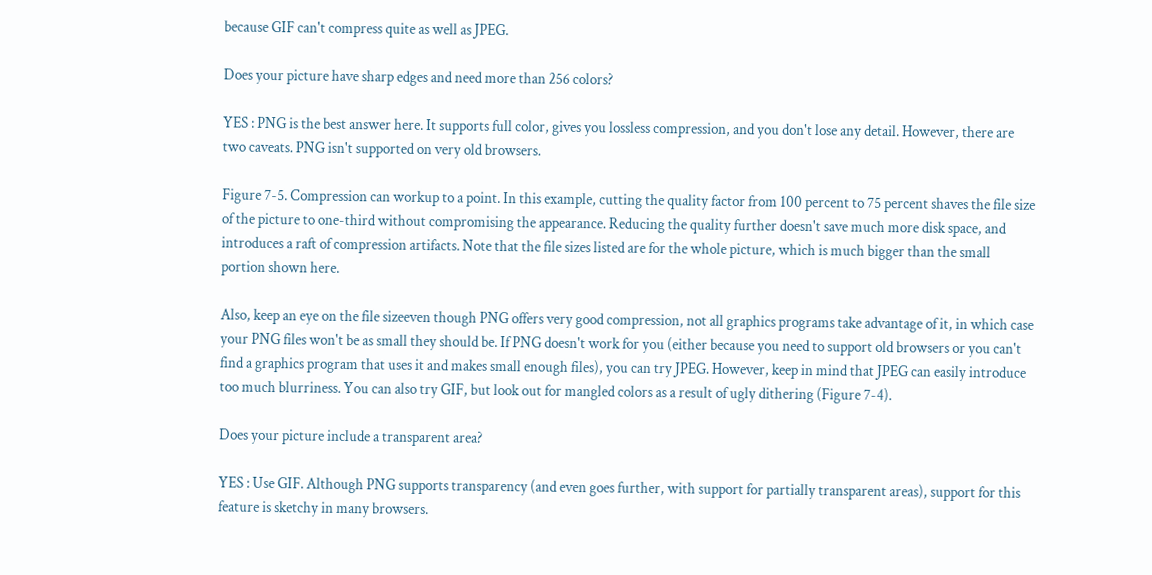because GIF can't compress quite as well as JPEG.

Does your picture have sharp edges and need more than 256 colors?

YES : PNG is the best answer here. It supports full color, gives you lossless compression, and you don't lose any detail. However, there are two caveats. PNG isn't supported on very old browsers.

Figure 7-5. Compression can workup to a point. In this example, cutting the quality factor from 100 percent to 75 percent shaves the file size of the picture to one-third without compromising the appearance. Reducing the quality further doesn't save much more disk space, and introduces a raft of compression artifacts. Note that the file sizes listed are for the whole picture, which is much bigger than the small portion shown here.

Also, keep an eye on the file sizeeven though PNG offers very good compression, not all graphics programs take advantage of it, in which case your PNG files won't be as small they should be. If PNG doesn't work for you (either because you need to support old browsers or you can't find a graphics program that uses it and makes small enough files), you can try JPEG. However, keep in mind that JPEG can easily introduce too much blurriness. You can also try GIF, but look out for mangled colors as a result of ugly dithering (Figure 7-4).

Does your picture include a transparent area?

YES : Use GIF. Although PNG supports transparency (and even goes further, with support for partially transparent areas), support for this feature is sketchy in many browsers.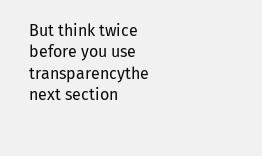But think twice before you use transparencythe next section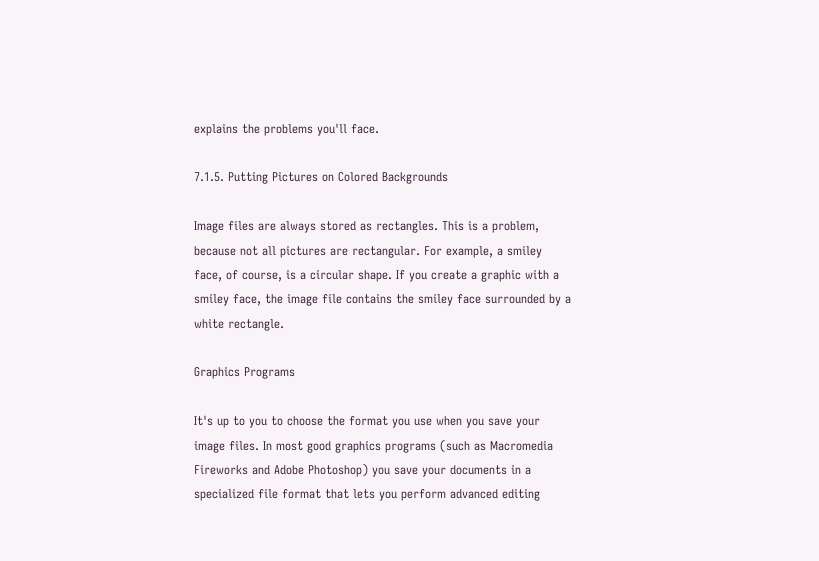explains the problems you'll face.

7.1.5. Putting Pictures on Colored Backgrounds

Image files are always stored as rectangles. This is a problem, because not all pictures are rectangular. For example, a smiley face, of course, is a circular shape. If you create a graphic with a smiley face, the image file contains the smiley face surrounded by a white rectangle.

Graphics Programs

It's up to you to choose the format you use when you save your image files. In most good graphics programs (such as Macromedia Fireworks and Adobe Photoshop) you save your documents in a specialized file format that lets you perform advanced editing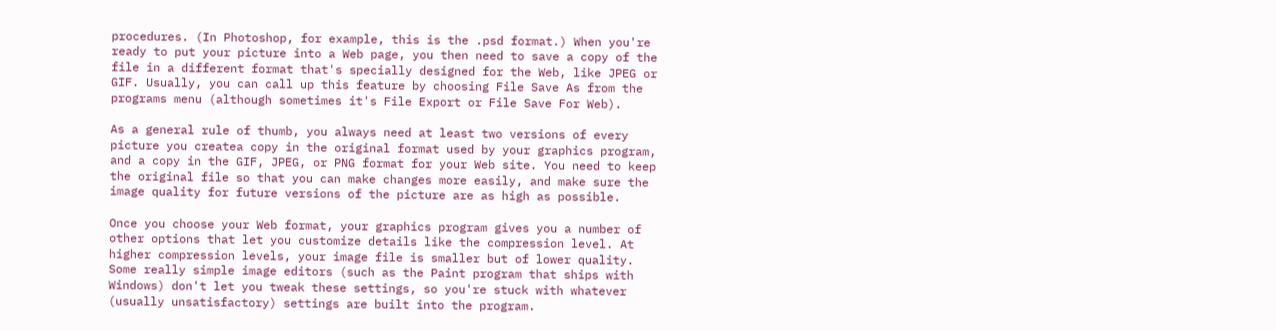procedures. (In Photoshop, for example, this is the .psd format.) When you're ready to put your picture into a Web page, you then need to save a copy of the file in a different format that's specially designed for the Web, like JPEG or GIF. Usually, you can call up this feature by choosing File Save As from the programs menu (although sometimes it's File Export or File Save For Web).

As a general rule of thumb, you always need at least two versions of every picture you createa copy in the original format used by your graphics program, and a copy in the GIF, JPEG, or PNG format for your Web site. You need to keep the original file so that you can make changes more easily, and make sure the image quality for future versions of the picture are as high as possible.

Once you choose your Web format, your graphics program gives you a number of other options that let you customize details like the compression level. At higher compression levels, your image file is smaller but of lower quality. Some really simple image editors (such as the Paint program that ships with Windows) don't let you tweak these settings, so you're stuck with whatever (usually unsatisfactory) settings are built into the program.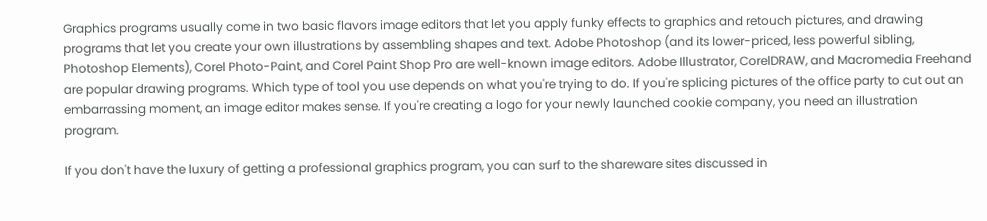Graphics programs usually come in two basic flavors image editors that let you apply funky effects to graphics and retouch pictures, and drawing programs that let you create your own illustrations by assembling shapes and text. Adobe Photoshop (and its lower-priced, less powerful sibling, Photoshop Elements), Corel Photo-Paint, and Corel Paint Shop Pro are well-known image editors. Adobe Illustrator, CorelDRAW, and Macromedia Freehand are popular drawing programs. Which type of tool you use depends on what you're trying to do. If you're splicing pictures of the office party to cut out an embarrassing moment, an image editor makes sense. If you're creating a logo for your newly launched cookie company, you need an illustration program.

If you don't have the luxury of getting a professional graphics program, you can surf to the shareware sites discussed in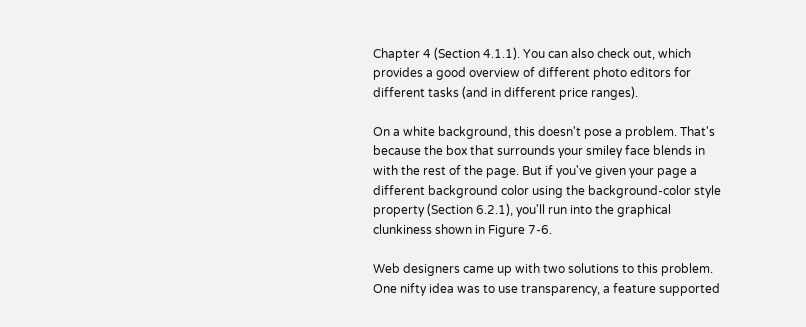Chapter 4 (Section 4.1.1). You can also check out, which provides a good overview of different photo editors for different tasks (and in different price ranges).

On a white background, this doesn't pose a problem. That's because the box that surrounds your smiley face blends in with the rest of the page. But if you've given your page a different background color using the background-color style property (Section 6.2.1), you'll run into the graphical clunkiness shown in Figure 7-6.

Web designers came up with two solutions to this problem. One nifty idea was to use transparency, a feature supported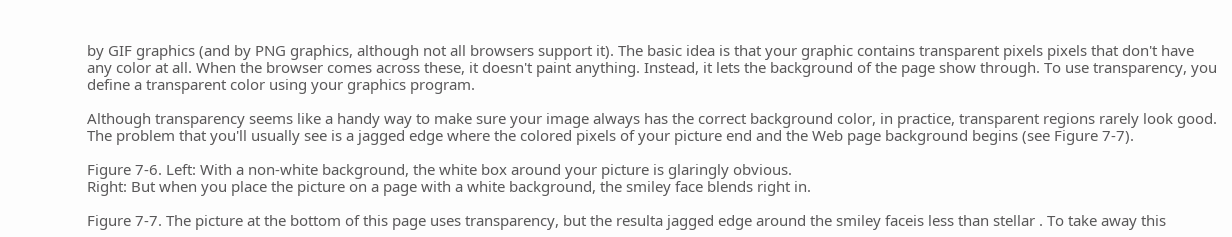by GIF graphics (and by PNG graphics, although not all browsers support it). The basic idea is that your graphic contains transparent pixels pixels that don't have any color at all. When the browser comes across these, it doesn't paint anything. Instead, it lets the background of the page show through. To use transparency, you define a transparent color using your graphics program.

Although transparency seems like a handy way to make sure your image always has the correct background color, in practice, transparent regions rarely look good. The problem that you'll usually see is a jagged edge where the colored pixels of your picture end and the Web page background begins (see Figure 7-7).

Figure 7-6. Left: With a non-white background, the white box around your picture is glaringly obvious.
Right: But when you place the picture on a page with a white background, the smiley face blends right in.

Figure 7-7. The picture at the bottom of this page uses transparency, but the resulta jagged edge around the smiley faceis less than stellar . To take away this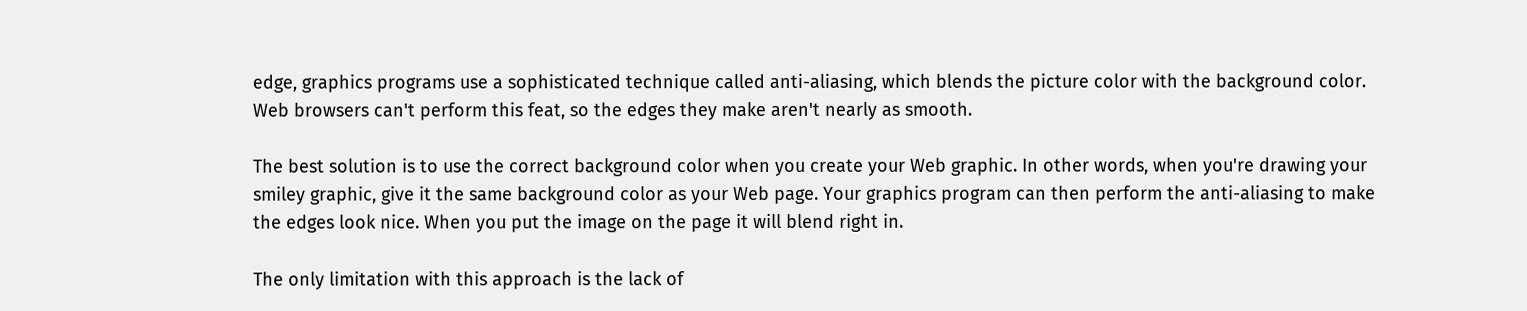edge, graphics programs use a sophisticated technique called anti-aliasing, which blends the picture color with the background color. Web browsers can't perform this feat, so the edges they make aren't nearly as smooth.

The best solution is to use the correct background color when you create your Web graphic. In other words, when you're drawing your smiley graphic, give it the same background color as your Web page. Your graphics program can then perform the anti-aliasing to make the edges look nice. When you put the image on the page it will blend right in.

The only limitation with this approach is the lack of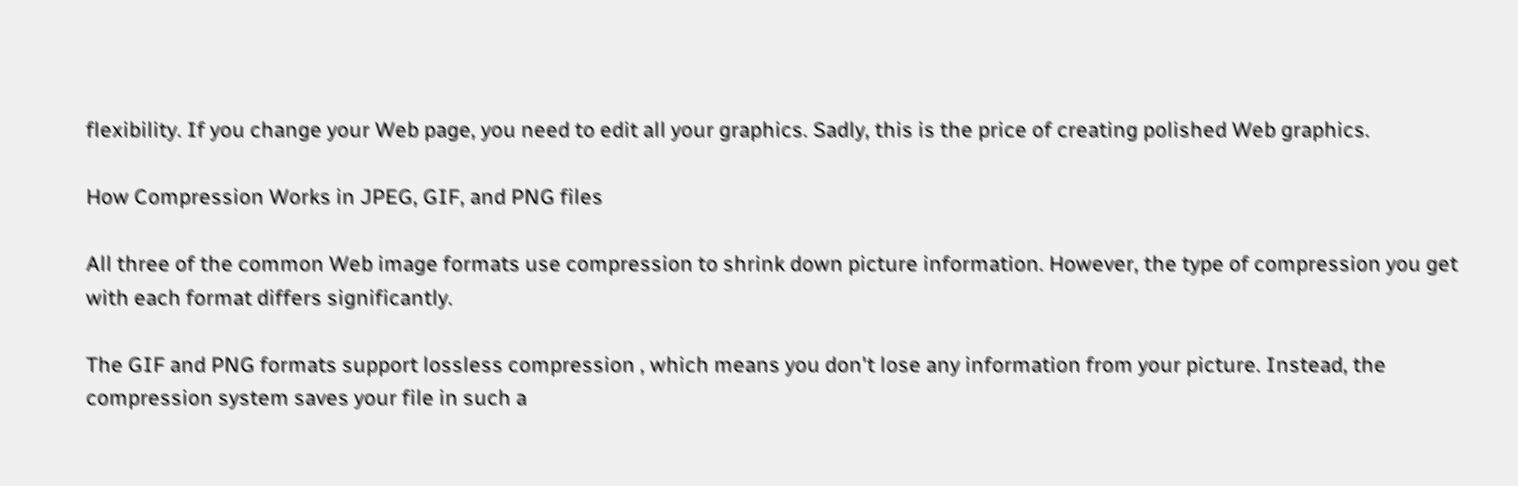flexibility. If you change your Web page, you need to edit all your graphics. Sadly, this is the price of creating polished Web graphics.

How Compression Works in JPEG, GIF, and PNG files

All three of the common Web image formats use compression to shrink down picture information. However, the type of compression you get with each format differs significantly.

The GIF and PNG formats support lossless compression , which means you don't lose any information from your picture. Instead, the compression system saves your file in such a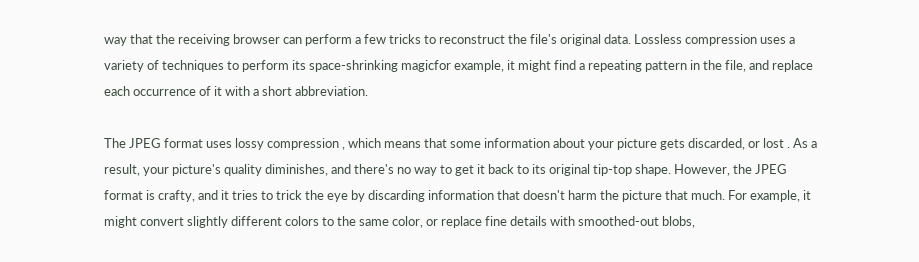way that the receiving browser can perform a few tricks to reconstruct the file's original data. Lossless compression uses a variety of techniques to perform its space-shrinking magicfor example, it might find a repeating pattern in the file, and replace each occurrence of it with a short abbreviation.

The JPEG format uses lossy compression , which means that some information about your picture gets discarded, or lost . As a result, your picture's quality diminishes, and there's no way to get it back to its original tip-top shape. However, the JPEG format is crafty, and it tries to trick the eye by discarding information that doesn't harm the picture that much. For example, it might convert slightly different colors to the same color, or replace fine details with smoothed-out blobs,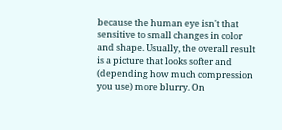because the human eye isn't that sensitive to small changes in color and shape. Usually, the overall result is a picture that looks softer and (depending how much compression you use) more blurry. On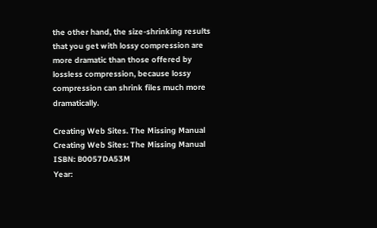the other hand, the size-shrinking results that you get with lossy compression are more dramatic than those offered by lossless compression, because lossy compression can shrink files much more dramatically.

Creating Web Sites. The Missing Manual
Creating Web Sites: The Missing Manual
ISBN: B0057DA53M
Year: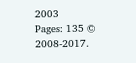2003
Pages: 135 © 2008-2017.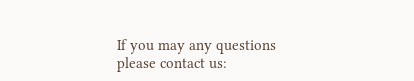If you may any questions please contact us: